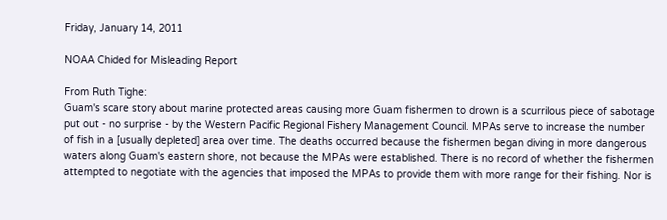Friday, January 14, 2011

NOAA Chided for Misleading Report

From Ruth Tighe:
Guam's scare story about marine protected areas causing more Guam fishermen to drown is a scurrilous piece of sabotage put out - no surprise - by the Western Pacific Regional Fishery Management Council. MPAs serve to increase the number of fish in a [usually depleted] area over time. The deaths occurred because the fishermen began diving in more dangerous waters along Guam's eastern shore, not because the MPAs were established. There is no record of whether the fishermen attempted to negotiate with the agencies that imposed the MPAs to provide them with more range for their fishing. Nor is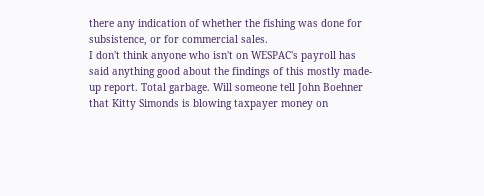there any indication of whether the fishing was done for subsistence, or for commercial sales.
I don't think anyone who isn't on WESPAC's payroll has said anything good about the findings of this mostly made-up report. Total garbage. Will someone tell John Boehner that Kitty Simonds is blowing taxpayer money on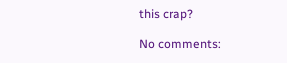this crap?

No comments: